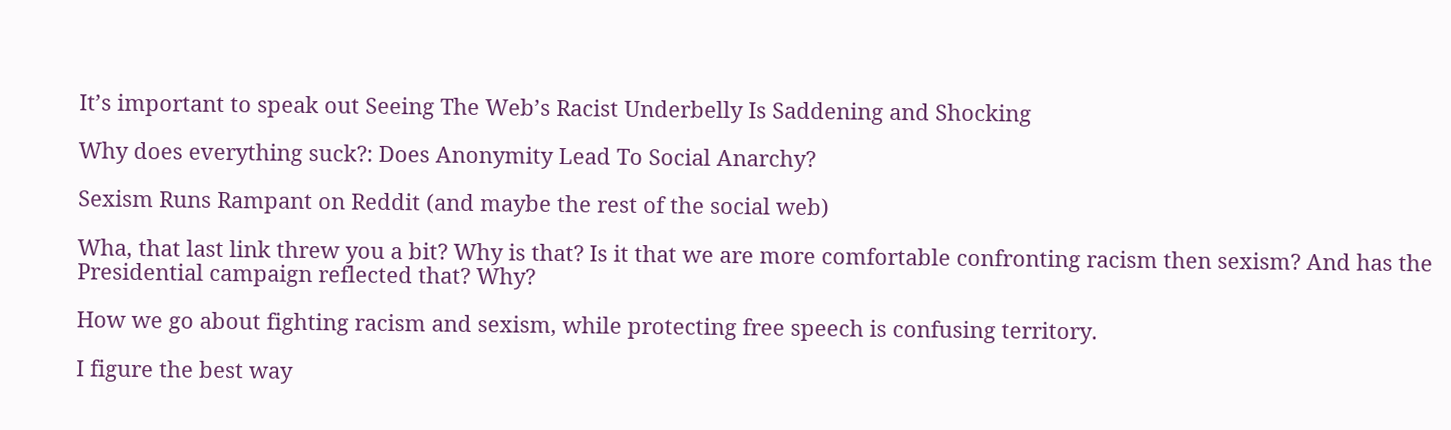It’s important to speak out Seeing The Web’s Racist Underbelly Is Saddening and Shocking

Why does everything suck?: Does Anonymity Lead To Social Anarchy?

Sexism Runs Rampant on Reddit (and maybe the rest of the social web)

Wha, that last link threw you a bit? Why is that? Is it that we are more comfortable confronting racism then sexism? And has the Presidential campaign reflected that? Why?

How we go about fighting racism and sexism, while protecting free speech is confusing territory.

I figure the best way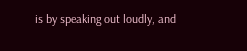is by speaking out loudly, and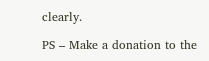clearly.

PS – Make a donation to the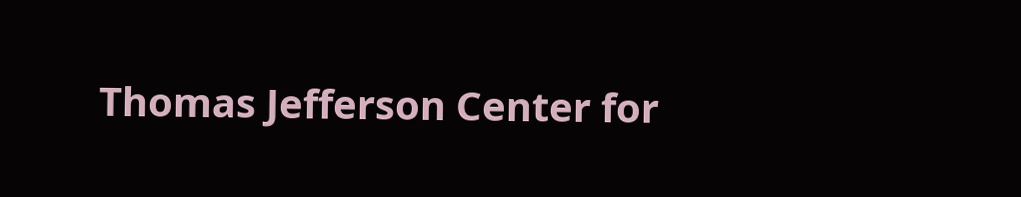Thomas Jefferson Center for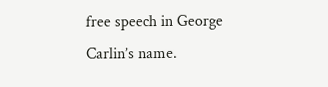free speech in George Carlin’s name.